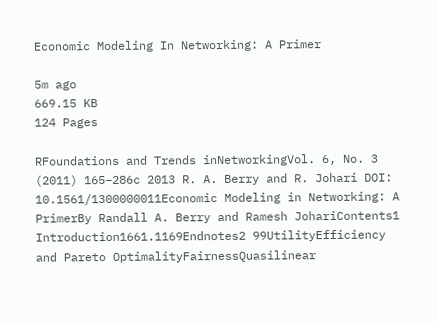Economic Modeling In Networking: A Primer

5m ago
669.15 KB
124 Pages

RFoundations and Trends inNetworkingVol. 6, No. 3 (2011) 165–286c 2013 R. A. Berry and R. Johari DOI: 10.1561/1300000011Economic Modeling in Networking: A PrimerBy Randall A. Berry and Ramesh JohariContents1 Introduction1661.1169Endnotes2 99UtilityEfficiency and Pareto OptimalityFairnessQuasilinear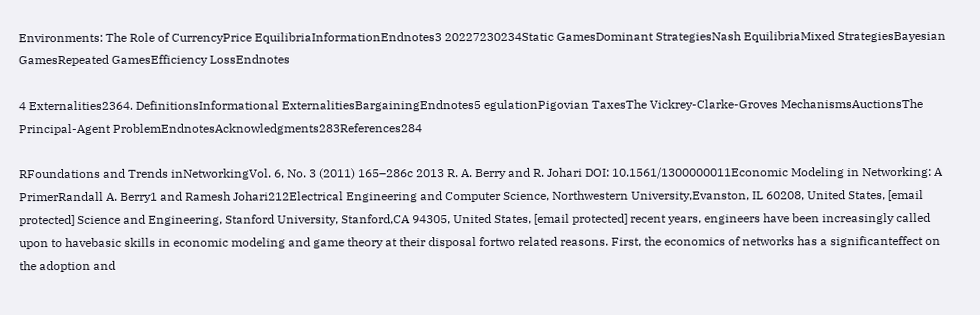Environments: The Role of CurrencyPrice EquilibriaInformationEndnotes3 20227230234Static GamesDominant StrategiesNash EquilibriaMixed StrategiesBayesian GamesRepeated GamesEfficiency LossEndnotes

4 Externalities2364. DefinitionsInformational ExternalitiesBargainingEndnotes5 egulationPigovian TaxesThe Vickrey-Clarke-Groves MechanismsAuctionsThe Principal-Agent ProblemEndnotesAcknowledgments283References284

RFoundations and Trends inNetworkingVol. 6, No. 3 (2011) 165–286c 2013 R. A. Berry and R. Johari DOI: 10.1561/1300000011Economic Modeling in Networking: A PrimerRandall A. Berry1 and Ramesh Johari212Electrical Engineering and Computer Science, Northwestern University,Evanston, IL 60208, United States, [email protected] Science and Engineering, Stanford University, Stanford,CA 94305, United States, [email protected] recent years, engineers have been increasingly called upon to havebasic skills in economic modeling and game theory at their disposal fortwo related reasons. First, the economics of networks has a significanteffect on the adoption and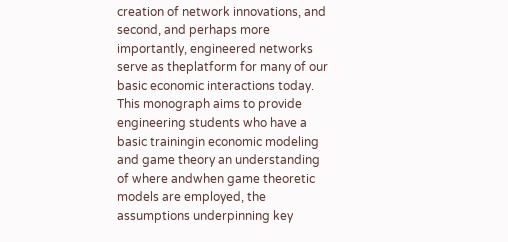creation of network innovations, and second, and perhaps more importantly, engineered networks serve as theplatform for many of our basic economic interactions today. This monograph aims to provide engineering students who have a basic trainingin economic modeling and game theory an understanding of where andwhen game theoretic models are employed, the assumptions underpinning key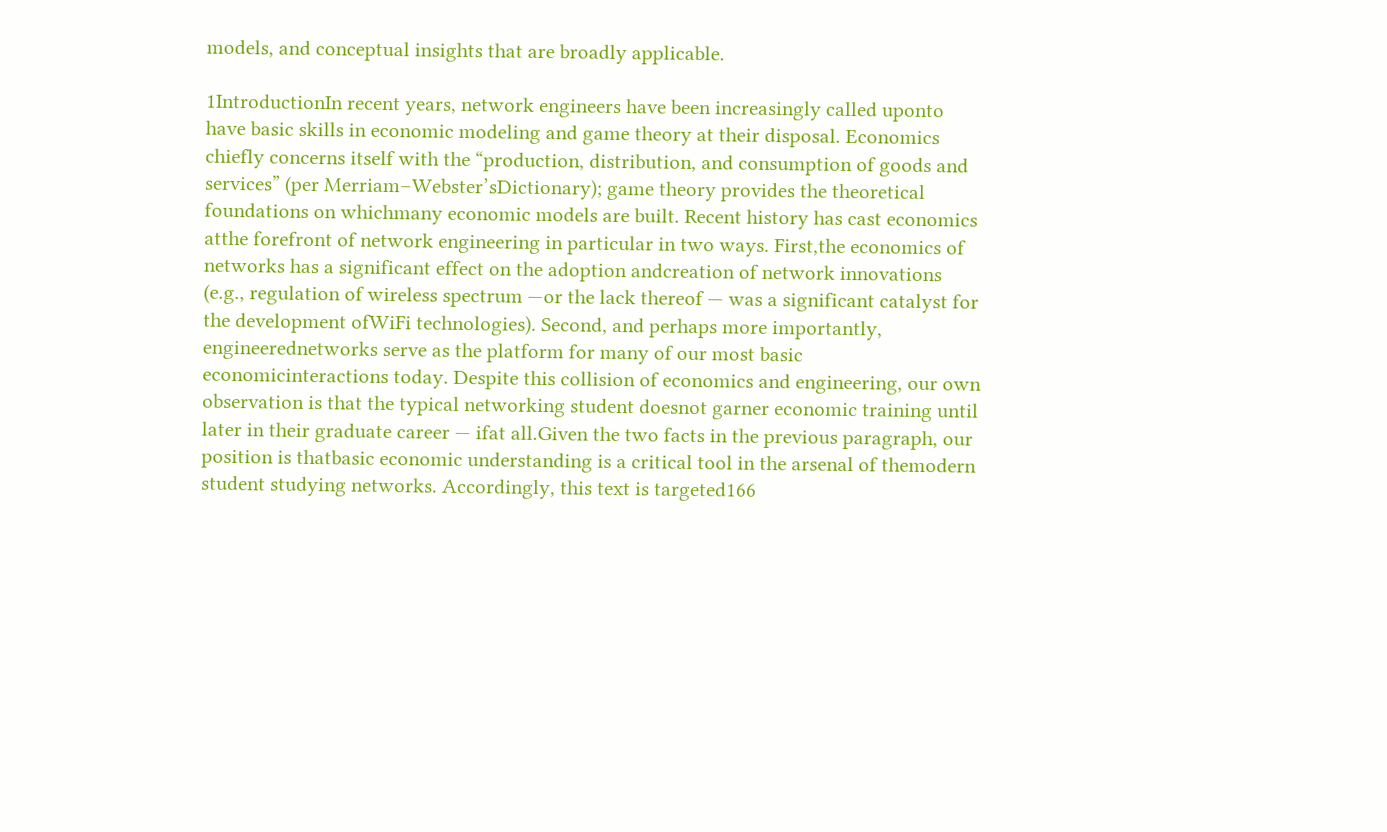models, and conceptual insights that are broadly applicable.

1IntroductionIn recent years, network engineers have been increasingly called uponto have basic skills in economic modeling and game theory at their disposal. Economics chiefly concerns itself with the “production, distribution, and consumption of goods and services” (per Merriam–Webster’sDictionary); game theory provides the theoretical foundations on whichmany economic models are built. Recent history has cast economics atthe forefront of network engineering in particular in two ways. First,the economics of networks has a significant effect on the adoption andcreation of network innovations (e.g., regulation of wireless spectrum —or the lack thereof — was a significant catalyst for the development ofWiFi technologies). Second, and perhaps more importantly, engineerednetworks serve as the platform for many of our most basic economicinteractions today. Despite this collision of economics and engineering, our own observation is that the typical networking student doesnot garner economic training until later in their graduate career — ifat all.Given the two facts in the previous paragraph, our position is thatbasic economic understanding is a critical tool in the arsenal of themodern student studying networks. Accordingly, this text is targeted166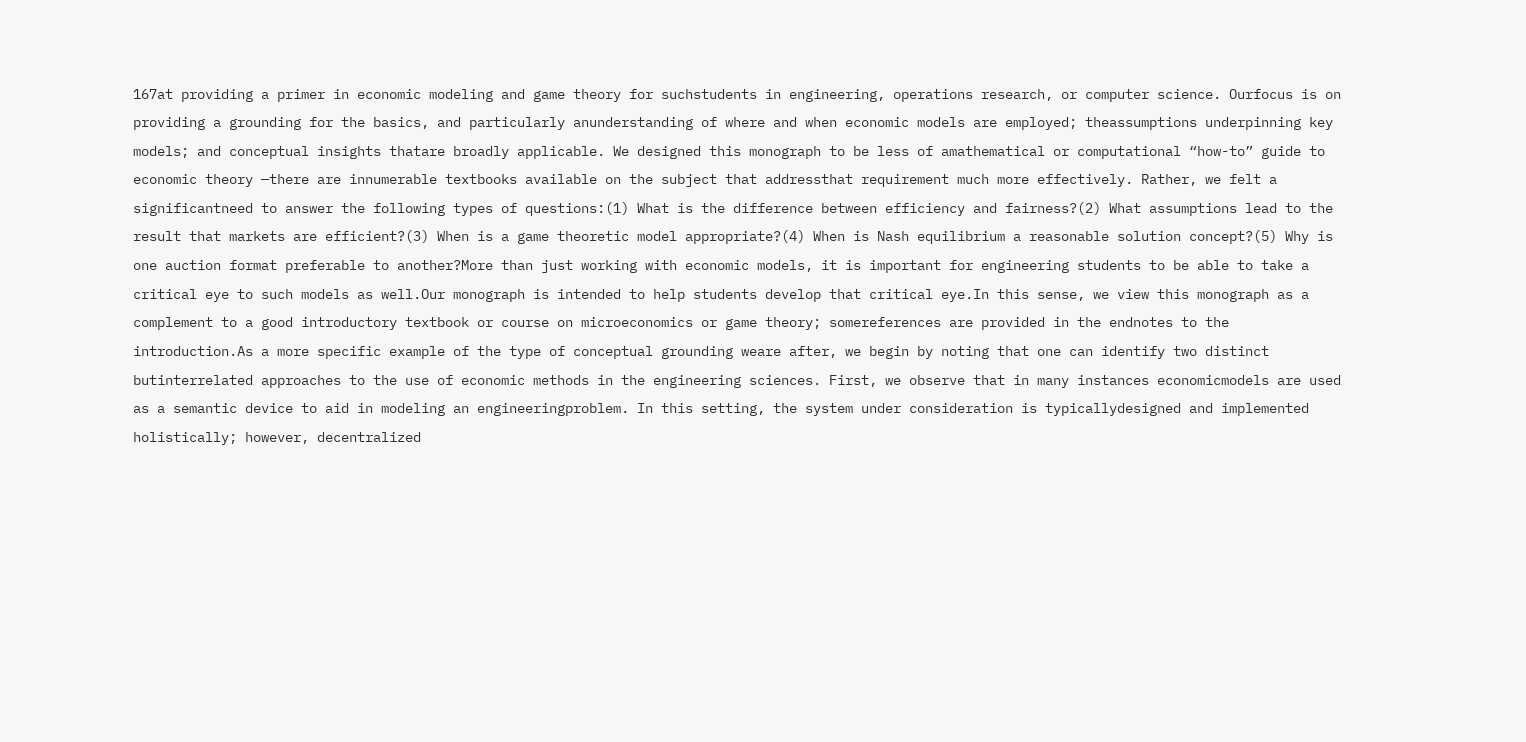167at providing a primer in economic modeling and game theory for suchstudents in engineering, operations research, or computer science. Ourfocus is on providing a grounding for the basics, and particularly anunderstanding of where and when economic models are employed; theassumptions underpinning key models; and conceptual insights thatare broadly applicable. We designed this monograph to be less of amathematical or computational “how-to” guide to economic theory —there are innumerable textbooks available on the subject that addressthat requirement much more effectively. Rather, we felt a significantneed to answer the following types of questions:(1) What is the difference between efficiency and fairness?(2) What assumptions lead to the result that markets are efficient?(3) When is a game theoretic model appropriate?(4) When is Nash equilibrium a reasonable solution concept?(5) Why is one auction format preferable to another?More than just working with economic models, it is important for engineering students to be able to take a critical eye to such models as well.Our monograph is intended to help students develop that critical eye.In this sense, we view this monograph as a complement to a good introductory textbook or course on microeconomics or game theory; somereferences are provided in the endnotes to the introduction.As a more specific example of the type of conceptual grounding weare after, we begin by noting that one can identify two distinct butinterrelated approaches to the use of economic methods in the engineering sciences. First, we observe that in many instances economicmodels are used as a semantic device to aid in modeling an engineeringproblem. In this setting, the system under consideration is typicallydesigned and implemented holistically; however, decentralized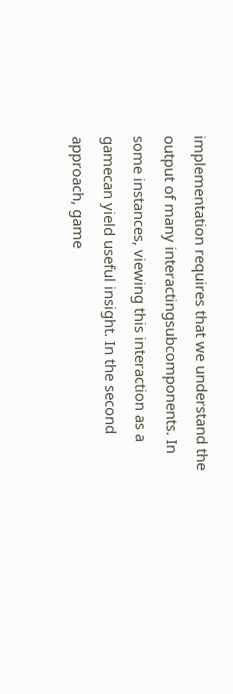implementation requires that we understand the output of many interactingsubcomponents. In some instances, viewing this interaction as a gamecan yield useful insight. In the second approach, game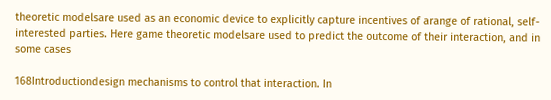theoretic modelsare used as an economic device to explicitly capture incentives of arange of rational, self-interested parties. Here game theoretic modelsare used to predict the outcome of their interaction, and in some cases

168Introductiondesign mechanisms to control that interaction. In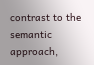contrast to the semantic approach,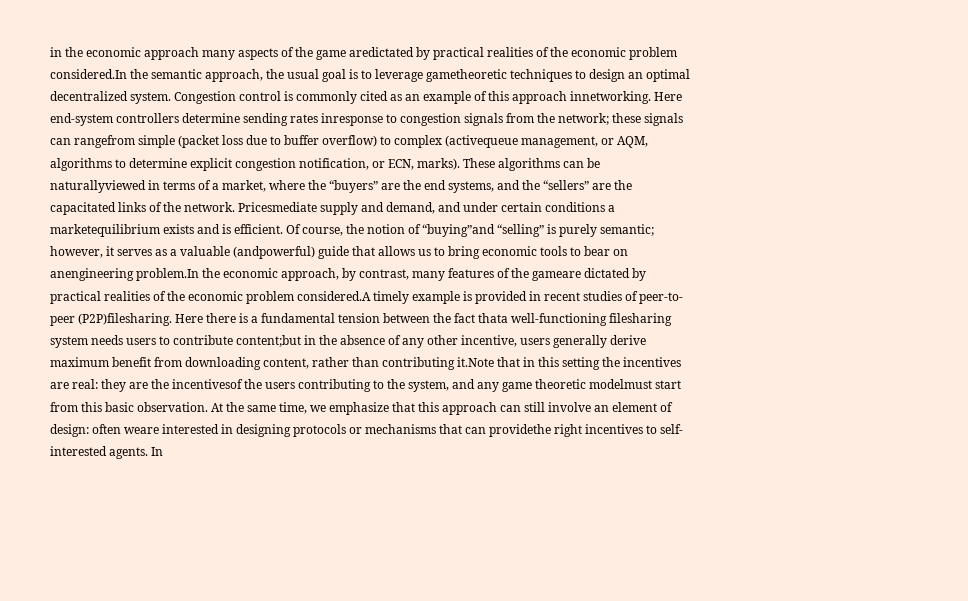in the economic approach many aspects of the game aredictated by practical realities of the economic problem considered.In the semantic approach, the usual goal is to leverage gametheoretic techniques to design an optimal decentralized system. Congestion control is commonly cited as an example of this approach innetworking. Here end-system controllers determine sending rates inresponse to congestion signals from the network; these signals can rangefrom simple (packet loss due to buffer overflow) to complex (activequeue management, or AQM, algorithms to determine explicit congestion notification, or ECN, marks). These algorithms can be naturallyviewed in terms of a market, where the “buyers” are the end systems, and the “sellers” are the capacitated links of the network. Pricesmediate supply and demand, and under certain conditions a marketequilibrium exists and is efficient. Of course, the notion of “buying”and “selling” is purely semantic; however, it serves as a valuable (andpowerful) guide that allows us to bring economic tools to bear on anengineering problem.In the economic approach, by contrast, many features of the gameare dictated by practical realities of the economic problem considered.A timely example is provided in recent studies of peer-to-peer (P2P)filesharing. Here there is a fundamental tension between the fact thata well-functioning filesharing system needs users to contribute content;but in the absence of any other incentive, users generally derive maximum benefit from downloading content, rather than contributing it.Note that in this setting the incentives are real: they are the incentivesof the users contributing to the system, and any game theoretic modelmust start from this basic observation. At the same time, we emphasize that this approach can still involve an element of design: often weare interested in designing protocols or mechanisms that can providethe right incentives to self-interested agents. In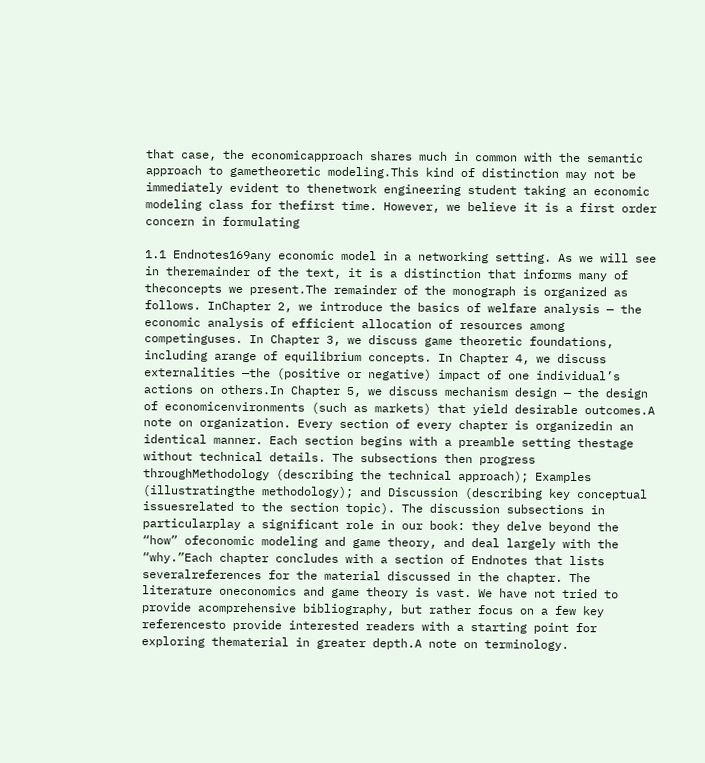that case, the economicapproach shares much in common with the semantic approach to gametheoretic modeling.This kind of distinction may not be immediately evident to thenetwork engineering student taking an economic modeling class for thefirst time. However, we believe it is a first order concern in formulating

1.1 Endnotes169any economic model in a networking setting. As we will see in theremainder of the text, it is a distinction that informs many of theconcepts we present.The remainder of the monograph is organized as follows. InChapter 2, we introduce the basics of welfare analysis — the economic analysis of efficient allocation of resources among competinguses. In Chapter 3, we discuss game theoretic foundations, including arange of equilibrium concepts. In Chapter 4, we discuss externalities —the (positive or negative) impact of one individual’s actions on others.In Chapter 5, we discuss mechanism design — the design of economicenvironments (such as markets) that yield desirable outcomes.A note on organization. Every section of every chapter is organizedin an identical manner. Each section begins with a preamble setting thestage without technical details. The subsections then progress throughMethodology (describing the technical approach); Examples (illustratingthe methodology); and Discussion (describing key conceptual issuesrelated to the section topic). The discussion subsections in particularplay a significant role in our book: they delve beyond the “how” ofeconomic modeling and game theory, and deal largely with the “why.”Each chapter concludes with a section of Endnotes that lists severalreferences for the material discussed in the chapter. The literature oneconomics and game theory is vast. We have not tried to provide acomprehensive bibliography, but rather focus on a few key referencesto provide interested readers with a starting point for exploring thematerial in greater depth.A note on terminology.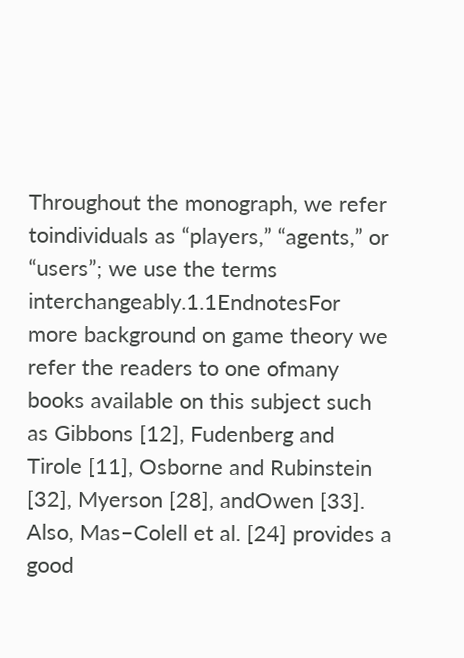Throughout the monograph, we refer toindividuals as “players,” “agents,” or “users”; we use the terms interchangeably.1.1EndnotesFor more background on game theory we refer the readers to one ofmany books available on this subject such as Gibbons [12], Fudenberg and Tirole [11], Osborne and Rubinstein [32], Myerson [28], andOwen [33]. Also, Mas–Colell et al. [24] provides a good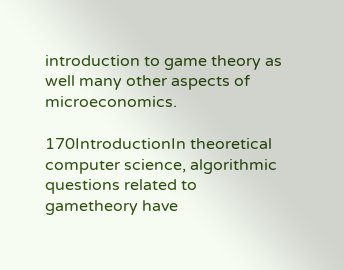introduction to game theory as well many other aspects of microeconomics.

170IntroductionIn theoretical computer science, algorithmic questions related to gametheory have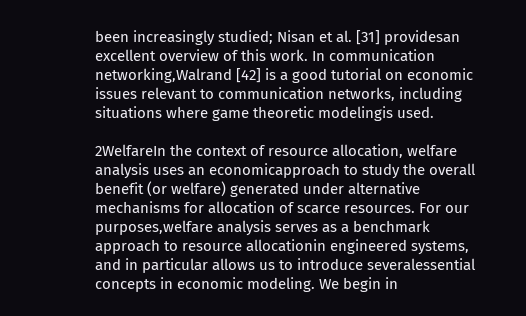been increasingly studied; Nisan et al. [31] providesan excellent overview of this work. In communication networking,Walrand [42] is a good tutorial on economic issues relevant to communication networks, including situations where game theoretic modelingis used.

2WelfareIn the context of resource allocation, welfare analysis uses an economicapproach to study the overall benefit (or welfare) generated under alternative mechanisms for allocation of scarce resources. For our purposes,welfare analysis serves as a benchmark approach to resource allocationin engineered systems, and in particular allows us to introduce severalessential concepts in economic modeling. We begin in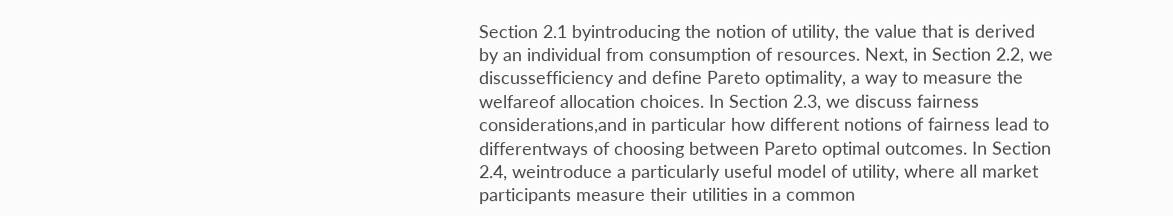Section 2.1 byintroducing the notion of utility, the value that is derived by an individual from consumption of resources. Next, in Section 2.2, we discussefficiency and define Pareto optimality, a way to measure the welfareof allocation choices. In Section 2.3, we discuss fairness considerations,and in particular how different notions of fairness lead to differentways of choosing between Pareto optimal outcomes. In Section 2.4, weintroduce a particularly useful model of utility, where all market participants measure their utilities in a common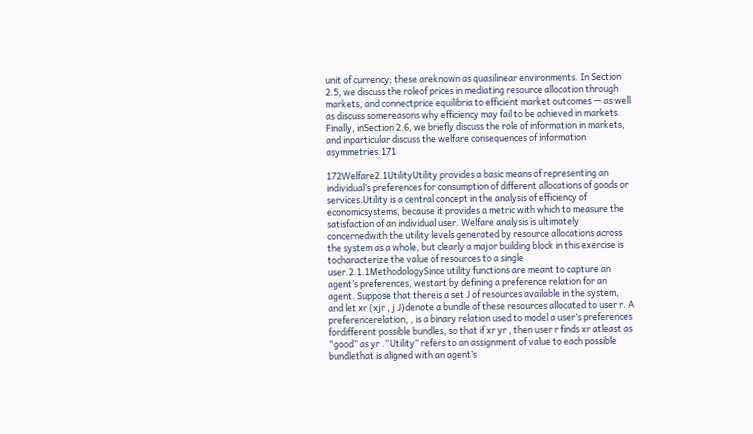unit of currency; these areknown as quasilinear environments. In Section 2.5, we discuss the roleof prices in mediating resource allocation through markets, and connectprice equilibria to efficient market outcomes — as well as discuss somereasons why efficiency may fail to be achieved in markets. Finally, inSection 2.6, we briefly discuss the role of information in markets, and inparticular discuss the welfare consequences of information asymmetries.171

172Welfare2.1UtilityUtility provides a basic means of representing an individual’s preferences for consumption of different allocations of goods or services.Utility is a central concept in the analysis of efficiency of economicsystems, because it provides a metric with which to measure the satisfaction of an individual user. Welfare analysis is ultimately concernedwith the utility levels generated by resource allocations across the system as a whole, but clearly a major building block in this exercise is tocharacterize the value of resources to a single user.2.1.1MethodologySince utility functions are meant to capture an agent’s preferences, westart by defining a preference relation for an agent. Suppose that thereis a set J of resources available in the system, and let xr (xjr , j J)denote a bundle of these resources allocated to user r. A preferencerelation, , is a binary relation used to model a user’s preferences fordifferent possible bundles, so that if xr yr , then user r finds xr atleast as “good” as yr .“Utility” refers to an assignment of value to each possible bundlethat is aligned with an agent’s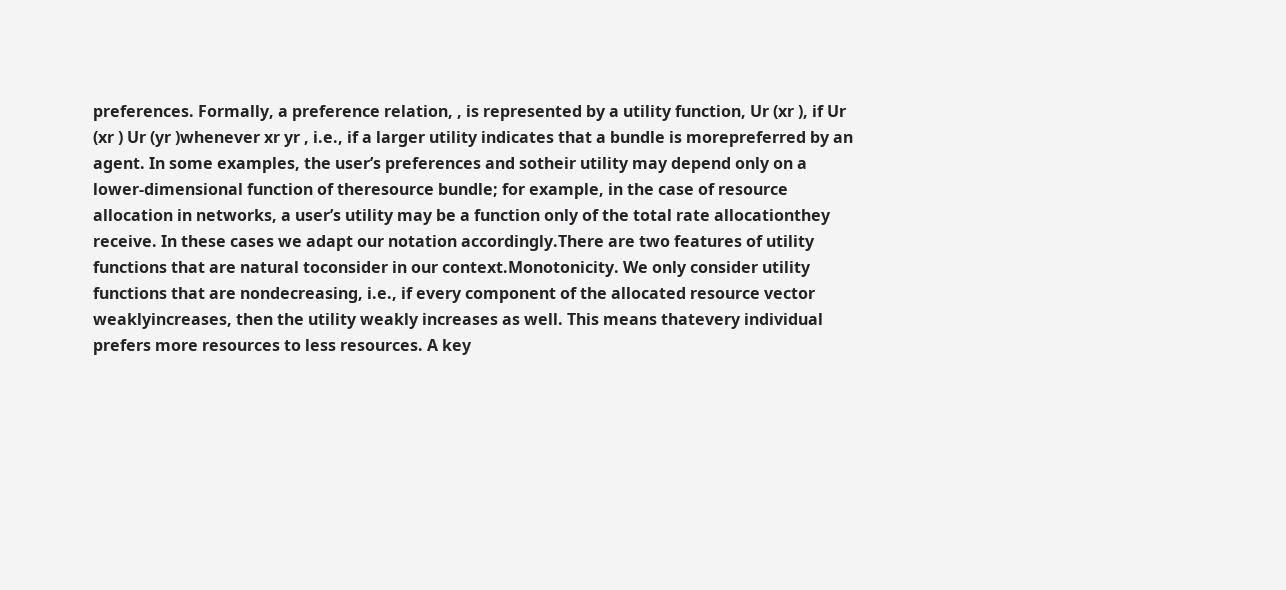preferences. Formally, a preference relation, , is represented by a utility function, Ur (xr ), if Ur (xr ) Ur (yr )whenever xr yr , i.e., if a larger utility indicates that a bundle is morepreferred by an agent. In some examples, the user’s preferences and sotheir utility may depend only on a lower-dimensional function of theresource bundle; for example, in the case of resource allocation in networks, a user’s utility may be a function only of the total rate allocationthey receive. In these cases we adapt our notation accordingly.There are two features of utility functions that are natural toconsider in our context.Monotonicity. We only consider utility functions that are nondecreasing, i.e., if every component of the allocated resource vector weaklyincreases, then the utility weakly increases as well. This means thatevery individual prefers more resources to less resources. A key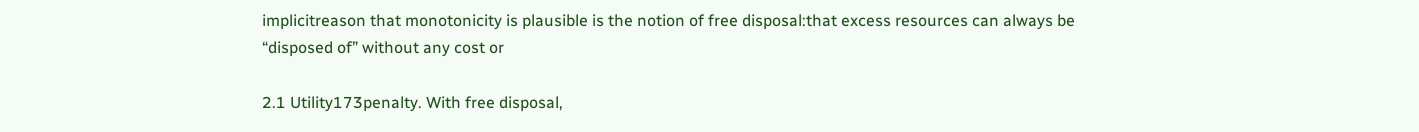implicitreason that monotonicity is plausible is the notion of free disposal:that excess resources can always be “disposed of” without any cost or

2.1 Utility173penalty. With free disposal,